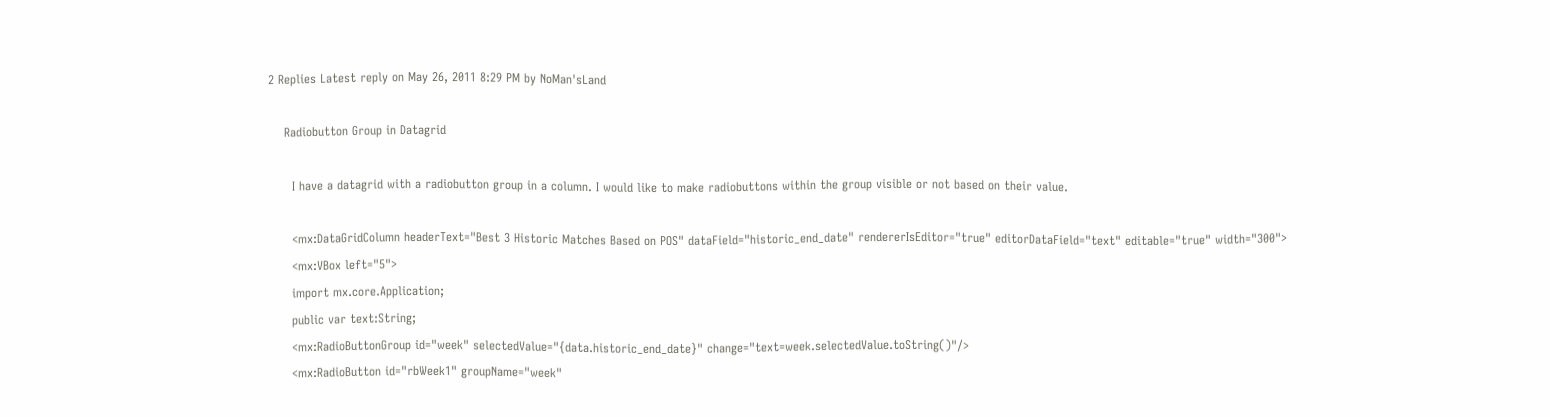2 Replies Latest reply on May 26, 2011 8:29 PM by NoMan'sLand

    Radiobutton Group in Datagrid

      I have a datagrid with a radiobutton group in a column. I would like to make radiobuttons within the group visible or not based on their value.

      <mx:DataGridColumn headerText="Best 3 Historic Matches Based on POS" dataField="historic_end_date" rendererIsEditor="true" editorDataField="text" editable="true" width="300">
      <mx:VBox left="5">
      import mx.core.Application;
      public var text:String;
      <mx:RadioButtonGroup id="week" selectedValue="{data.historic_end_date}" change="text=week.selectedValue.toString()"/>
      <mx:RadioButton id="rbWeek1" groupName="week"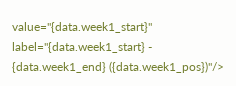value="{data.week1_start}" label="{data.week1_start} - {data.week1_end} ({data.week1_pos})"/>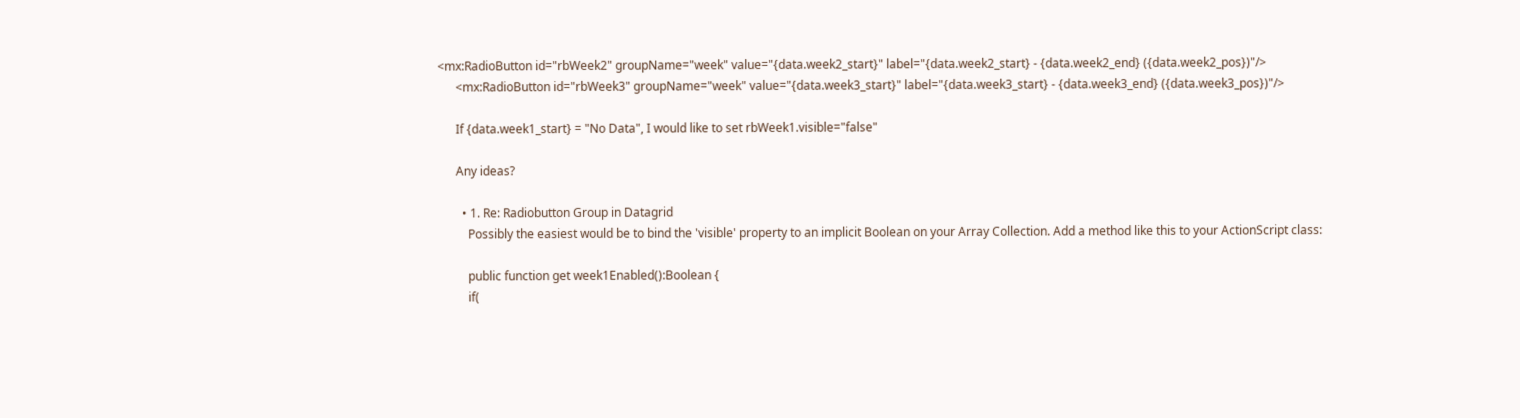<mx:RadioButton id="rbWeek2" groupName="week" value="{data.week2_start}" label="{data.week2_start} - {data.week2_end} ({data.week2_pos})"/>
      <mx:RadioButton id="rbWeek3" groupName="week" value="{data.week3_start}" label="{data.week3_start} - {data.week3_end} ({data.week3_pos})"/>

      If {data.week1_start} = "No Data", I would like to set rbWeek1.visible="false"

      Any ideas?

        • 1. Re: Radiobutton Group in Datagrid
          Possibly the easiest would be to bind the 'visible' property to an implicit Boolean on your Array Collection. Add a method like this to your ActionScript class:

          public function get week1Enabled():Boolean {
          if(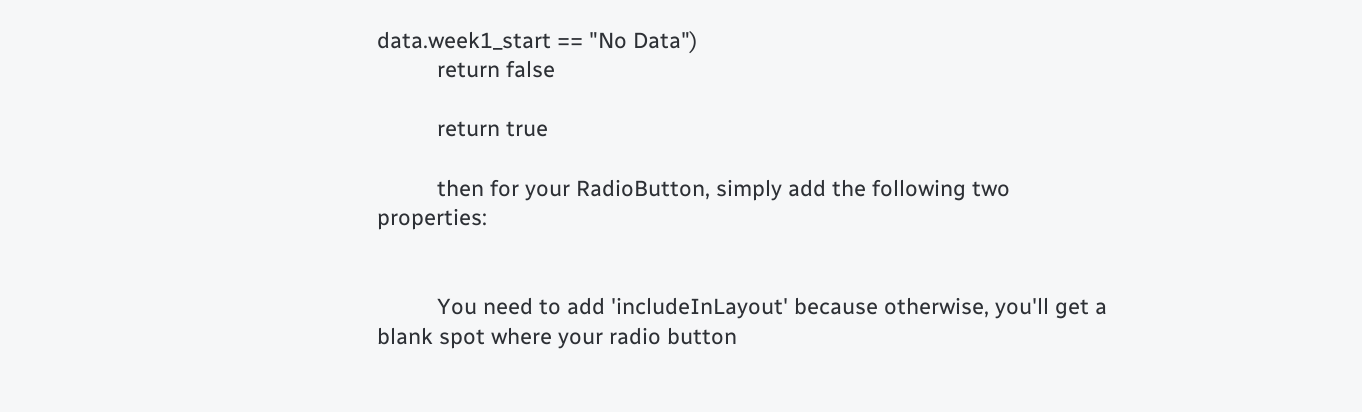data.week1_start == "No Data")
          return false

          return true

          then for your RadioButton, simply add the following two properties:


          You need to add 'includeInLayout' because otherwise, you'll get a blank spot where your radio button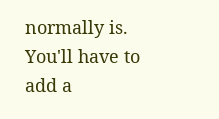normally is. You'll have to add a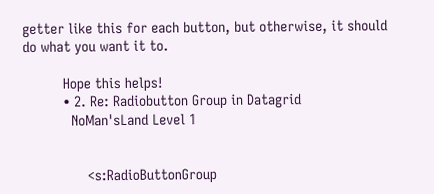getter like this for each button, but otherwise, it should do what you want it to.

          Hope this helps!
          • 2. Re: Radiobutton Group in Datagrid
            NoMan'sLand Level 1


                <s:RadioButtonGroup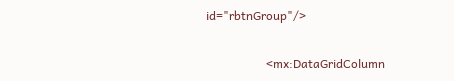id="rbtnGroup"/>


                    <mx:DataGridColumn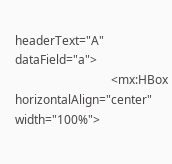headerText="A" dataField="a">
                                <mx:HBox horizontalAlign="center" width="100%">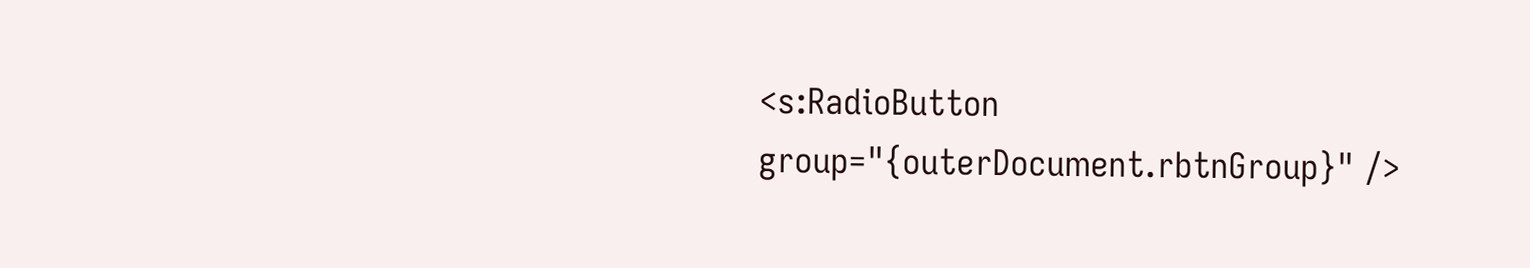<s:RadioButton group="{outerDocument.rbtnGroup}" />